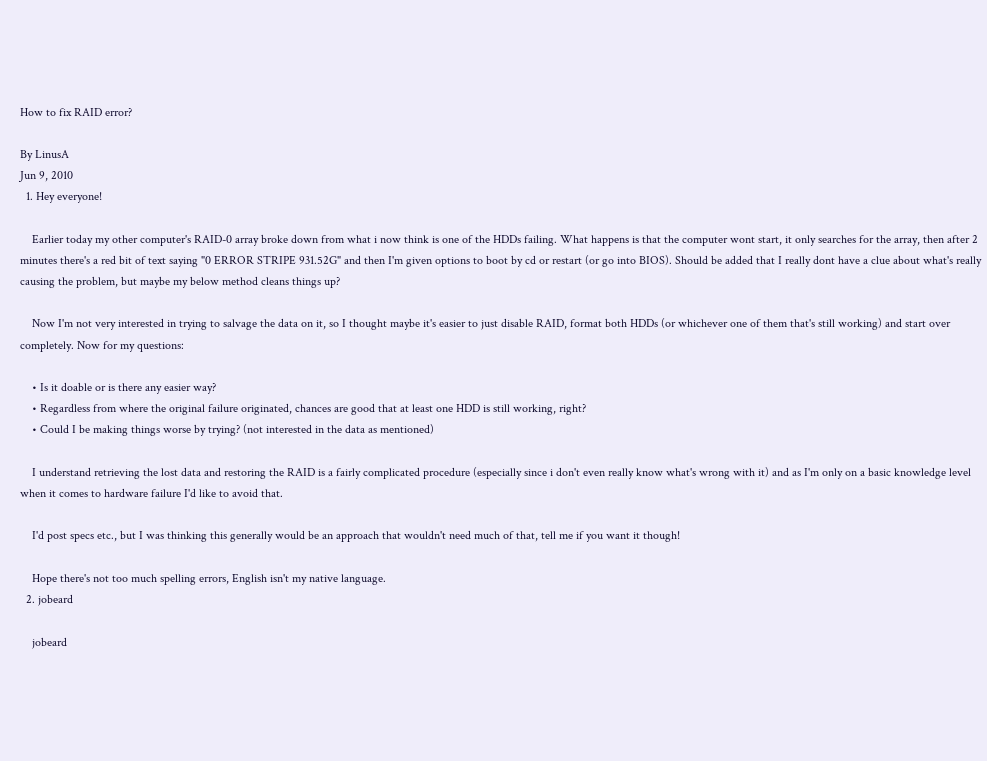How to fix RAID error?

By LinusA
Jun 9, 2010
  1. Hey everyone!

    Earlier today my other computer's RAID-0 array broke down from what i now think is one of the HDDs failing. What happens is that the computer wont start, it only searches for the array, then after 2 minutes there's a red bit of text saying "0 ERROR STRIPE 931.52G" and then I'm given options to boot by cd or restart (or go into BIOS). Should be added that I really dont have a clue about what's really causing the problem, but maybe my below method cleans things up?

    Now I'm not very interested in trying to salvage the data on it, so I thought maybe it's easier to just disable RAID, format both HDDs (or whichever one of them that's still working) and start over completely. Now for my questions:

    • Is it doable or is there any easier way?
    • Regardless from where the original failure originated, chances are good that at least one HDD is still working, right?
    • Could I be making things worse by trying? (not interested in the data as mentioned)

    I understand retrieving the lost data and restoring the RAID is a fairly complicated procedure (especially since i don't even really know what's wrong with it) and as I'm only on a basic knowledge level when it comes to hardware failure I'd like to avoid that.

    I'd post specs etc., but I was thinking this generally would be an approach that wouldn't need much of that, tell me if you want it though!

    Hope there's not too much spelling errors, English isn't my native language.
  2. jobeard

    jobeard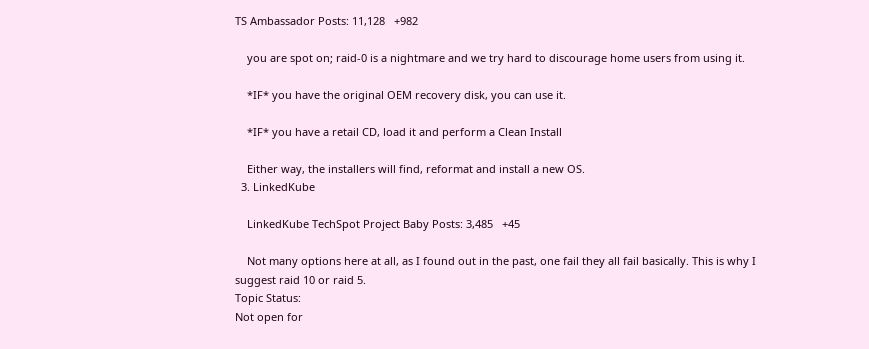TS Ambassador Posts: 11,128   +982

    you are spot on; raid-0 is a nightmare and we try hard to discourage home users from using it.

    *IF* you have the original OEM recovery disk, you can use it.

    *IF* you have a retail CD, load it and perform a Clean Install

    Either way, the installers will find, reformat and install a new OS.
  3. LinkedKube

    LinkedKube TechSpot Project Baby Posts: 3,485   +45

    Not many options here at all, as I found out in the past, one fail they all fail basically. This is why I suggest raid 10 or raid 5.
Topic Status:
Not open for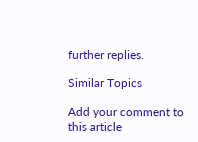further replies.

Similar Topics

Add your comment to this article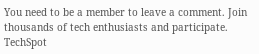You need to be a member to leave a comment. Join thousands of tech enthusiasts and participate.
TechSpot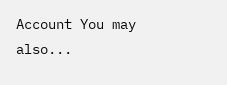Account You may also...